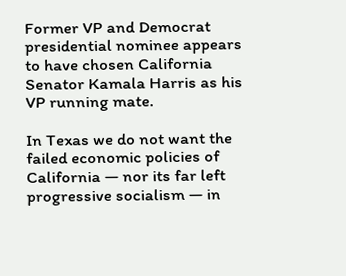Former VP and Democrat presidential nominee appears to have chosen California Senator Kamala Harris as his VP running mate.

In Texas we do not want the failed economic policies of California — nor its far left progressive socialism — in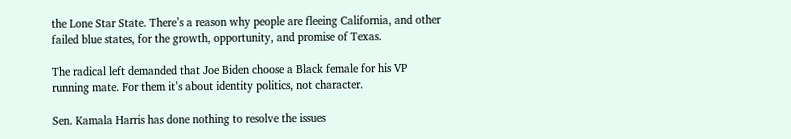the Lone Star State. There’s a reason why people are fleeing California, and other failed blue states, for the growth, opportunity, and promise of Texas.

The radical left demanded that Joe Biden choose a Black female for his VP running mate. For them it’s about identity politics, not character.

Sen. Kamala Harris has done nothing to resolve the issues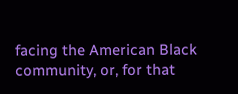facing the American Black community, or, for that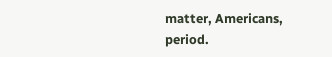matter, Americans, period.